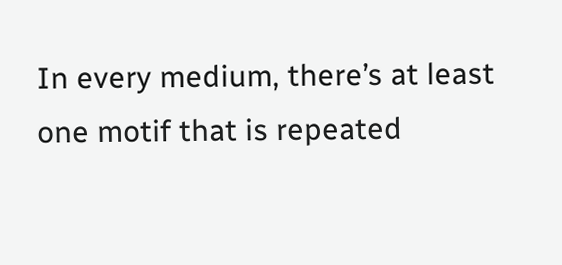In every medium, there’s at least one motif that is repeated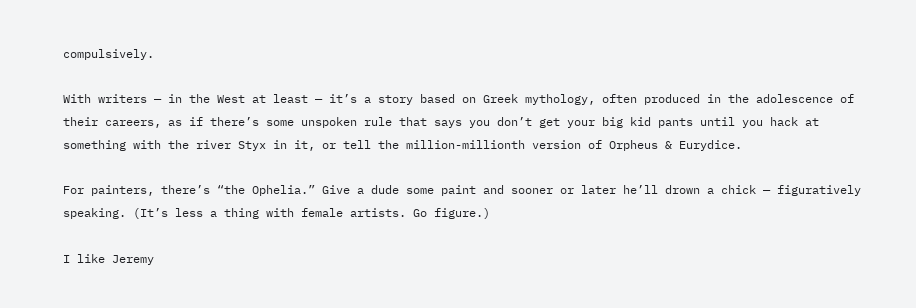compulsively.

With writers — in the West at least — it’s a story based on Greek mythology, often produced in the adolescence of their careers, as if there’s some unspoken rule that says you don’t get your big kid pants until you hack at something with the river Styx in it, or tell the million-millionth version of Orpheus & Eurydice.

For painters, there’s “the Ophelia.” Give a dude some paint and sooner or later he’ll drown a chick — figuratively speaking. (It’s less a thing with female artists. Go figure.)

I like Jeremy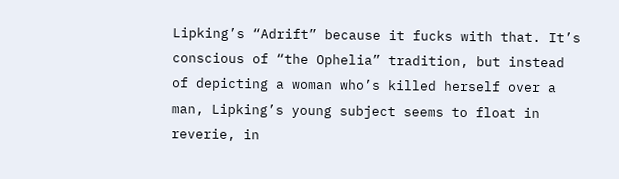Lipking’s “Adrift” because it fucks with that. It’s conscious of “the Ophelia” tradition, but instead of depicting a woman who’s killed herself over a man, Lipking’s young subject seems to float in reverie, in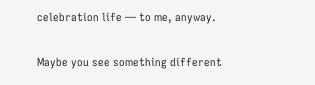celebration life — to me, anyway.

Maybe you see something different